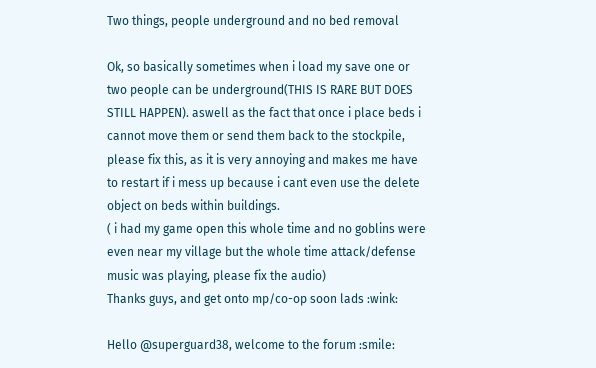Two things, people underground and no bed removal

Ok, so basically sometimes when i load my save one or two people can be underground(THIS IS RARE BUT DOES STILL HAPPEN). aswell as the fact that once i place beds i cannot move them or send them back to the stockpile, please fix this, as it is very annoying and makes me have to restart if i mess up because i cant even use the delete object on beds within buildings.
( i had my game open this whole time and no goblins were even near my village but the whole time attack/defense music was playing, please fix the audio)
Thanks guys, and get onto mp/co-op soon lads :wink:

Hello @superguard38, welcome to the forum :smile: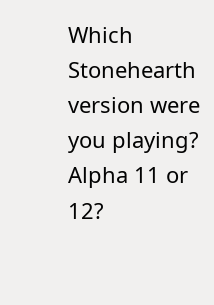Which Stonehearth version were you playing? Alpha 11 or 12?